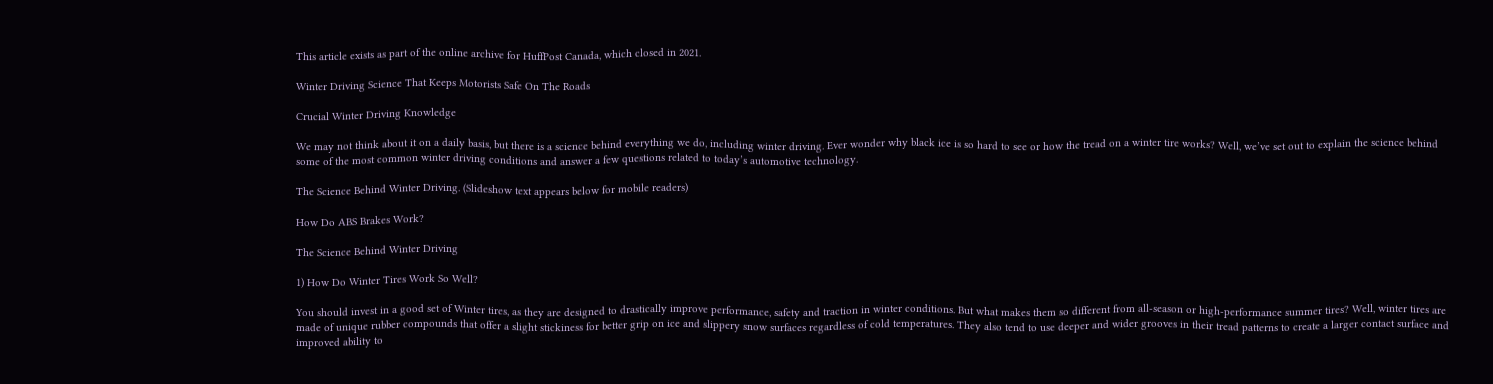This article exists as part of the online archive for HuffPost Canada, which closed in 2021.

Winter Driving Science That Keeps Motorists Safe On The Roads

Crucial Winter Driving Knowledge

We may not think about it on a daily basis, but there is a science behind everything we do, including winter driving. Ever wonder why black ice is so hard to see or how the tread on a winter tire works? Well, we’ve set out to explain the science behind some of the most common winter driving conditions and answer a few questions related to today’s automotive technology.

The Science Behind Winter Driving. (Slideshow text appears below for mobile readers)

How Do ABS Brakes Work?

The Science Behind Winter Driving

1) How Do Winter Tires Work So Well?

You should invest in a good set of Winter tires, as they are designed to drastically improve performance, safety and traction in winter conditions. But what makes them so different from all-season or high-performance summer tires? Well, winter tires are made of unique rubber compounds that offer a slight stickiness for better grip on ice and slippery snow surfaces regardless of cold temperatures. They also tend to use deeper and wider grooves in their tread patterns to create a larger contact surface and improved ability to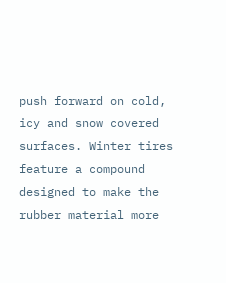push forward on cold, icy and snow covered surfaces. Winter tires feature a compound designed to make the rubber material more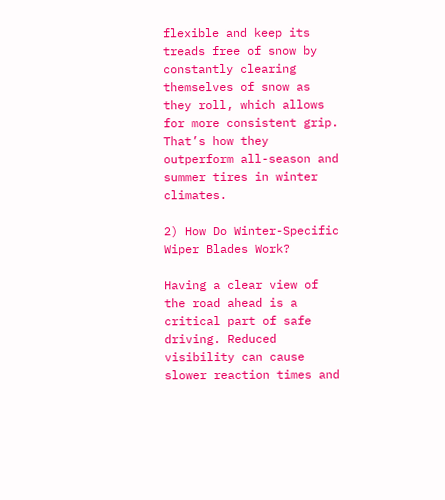flexible and keep its treads free of snow by constantly clearing themselves of snow as they roll, which allows for more consistent grip. That’s how they outperform all-season and summer tires in winter climates.

2) How Do Winter-Specific Wiper Blades Work?

Having a clear view of the road ahead is a critical part of safe driving. Reduced visibility can cause slower reaction times and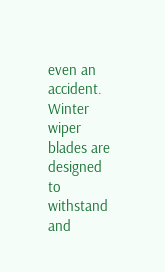even an accident. Winter wiper blades are designed to withstand and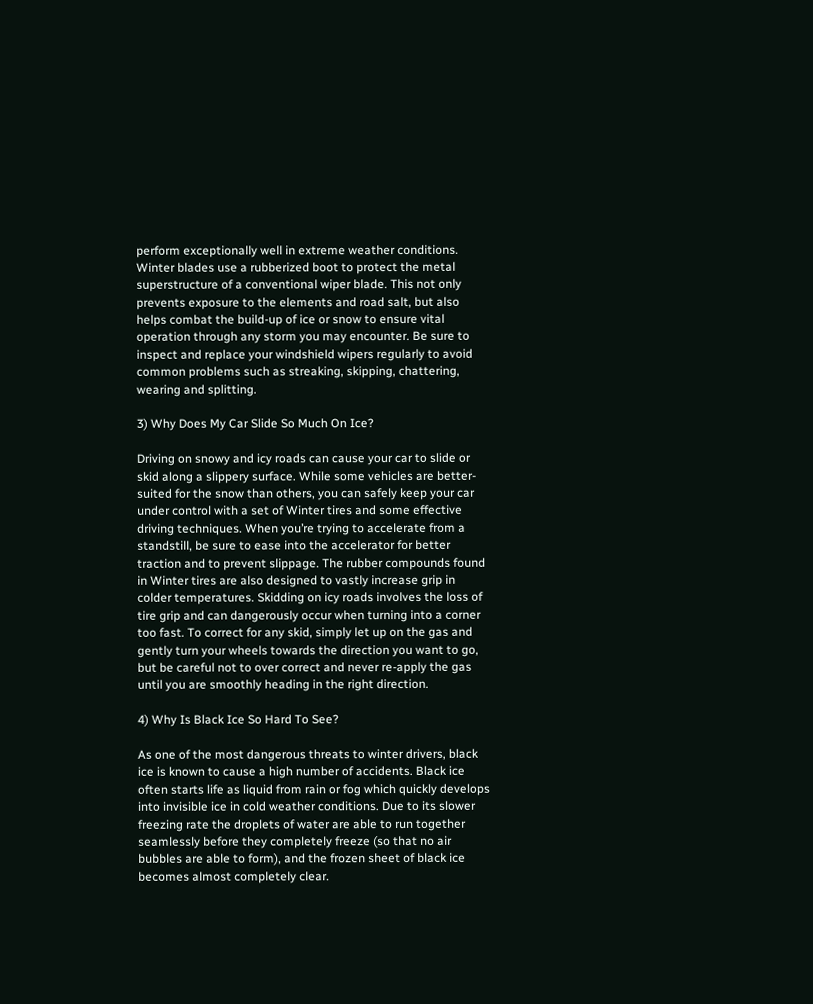perform exceptionally well in extreme weather conditions. Winter blades use a rubberized boot to protect the metal superstructure of a conventional wiper blade. This not only prevents exposure to the elements and road salt, but also helps combat the build-up of ice or snow to ensure vital operation through any storm you may encounter. Be sure to inspect and replace your windshield wipers regularly to avoid common problems such as streaking, skipping, chattering, wearing and splitting.

3) Why Does My Car Slide So Much On Ice?

Driving on snowy and icy roads can cause your car to slide or skid along a slippery surface. While some vehicles are better-suited for the snow than others, you can safely keep your car under control with a set of Winter tires and some effective driving techniques. When you’re trying to accelerate from a standstill, be sure to ease into the accelerator for better traction and to prevent slippage. The rubber compounds found in Winter tires are also designed to vastly increase grip in colder temperatures. Skidding on icy roads involves the loss of tire grip and can dangerously occur when turning into a corner too fast. To correct for any skid, simply let up on the gas and gently turn your wheels towards the direction you want to go, but be careful not to over correct and never re-apply the gas until you are smoothly heading in the right direction.

4) Why Is Black Ice So Hard To See?

As one of the most dangerous threats to winter drivers, black ice is known to cause a high number of accidents. Black ice often starts life as liquid from rain or fog which quickly develops into invisible ice in cold weather conditions. Due to its slower freezing rate the droplets of water are able to run together seamlessly before they completely freeze (so that no air bubbles are able to form), and the frozen sheet of black ice becomes almost completely clear.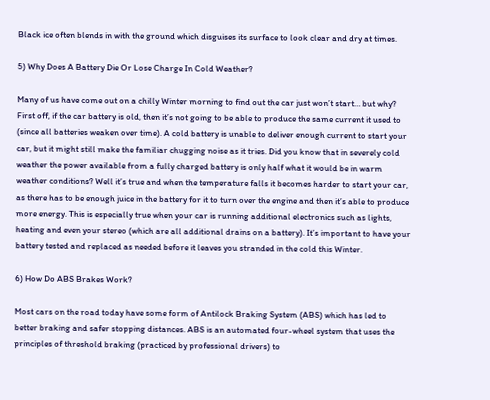Black ice often blends in with the ground which disguises its surface to look clear and dry at times.

5) Why Does A Battery Die Or Lose Charge In Cold Weather?

Many of us have come out on a chilly Winter morning to find out the car just won’t start… but why? First off, if the car battery is old, then it’s not going to be able to produce the same current it used to (since all batteries weaken over time). A cold battery is unable to deliver enough current to start your car, but it might still make the familiar chugging noise as it tries. Did you know that in severely cold weather the power available from a fully charged battery is only half what it would be in warm weather conditions? Well it’s true and when the temperature falls it becomes harder to start your car, as there has to be enough juice in the battery for it to turn over the engine and then it’s able to produce more energy. This is especially true when your car is running additional electronics such as lights, heating and even your stereo (which are all additional drains on a battery). It’s important to have your battery tested and replaced as needed before it leaves you stranded in the cold this Winter.

6) How Do ABS Brakes Work?

Most cars on the road today have some form of Antilock Braking System (ABS) which has led to better braking and safer stopping distances. ABS is an automated four-wheel system that uses the principles of threshold braking (practiced by professional drivers) to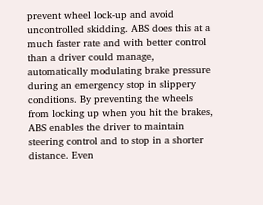prevent wheel lock-up and avoid uncontrolled skidding. ABS does this at a much faster rate and with better control than a driver could manage, automatically modulating brake pressure during an emergency stop in slippery conditions. By preventing the wheels from locking up when you hit the brakes, ABS enables the driver to maintain steering control and to stop in a shorter distance. Even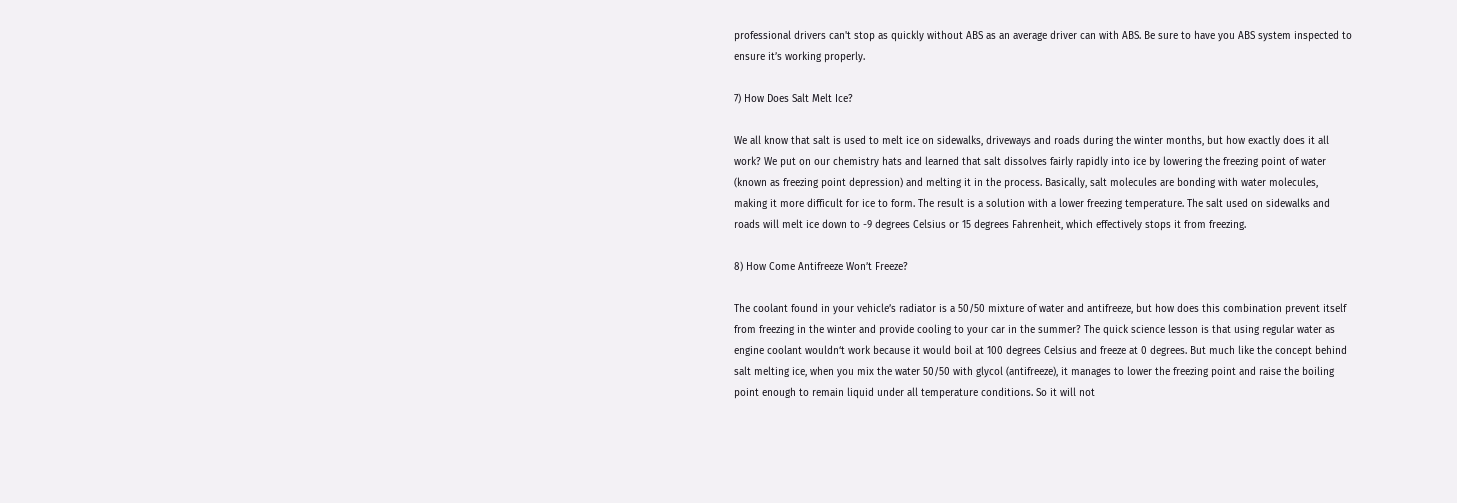professional drivers can't stop as quickly without ABS as an average driver can with ABS. Be sure to have you ABS system inspected to ensure it’s working properly.

7) How Does Salt Melt Ice?

We all know that salt is used to melt ice on sidewalks, driveways and roads during the winter months, but how exactly does it all work? We put on our chemistry hats and learned that salt dissolves fairly rapidly into ice by lowering the freezing point of water (known as freezing point depression) and melting it in the process. Basically, salt molecules are bonding with water molecules, making it more difficult for ice to form. The result is a solution with a lower freezing temperature. The salt used on sidewalks and roads will melt ice down to -9 degrees Celsius or 15 degrees Fahrenheit, which effectively stops it from freezing.

8) How Come Antifreeze Won’t Freeze?

The coolant found in your vehicle’s radiator is a 50/50 mixture of water and antifreeze, but how does this combination prevent itself from freezing in the winter and provide cooling to your car in the summer? The quick science lesson is that using regular water as engine coolant wouldn‘t work because it would boil at 100 degrees Celsius and freeze at 0 degrees. But much like the concept behind salt melting ice, when you mix the water 50/50 with glycol (antifreeze), it manages to lower the freezing point and raise the boiling point enough to remain liquid under all temperature conditions. So it will not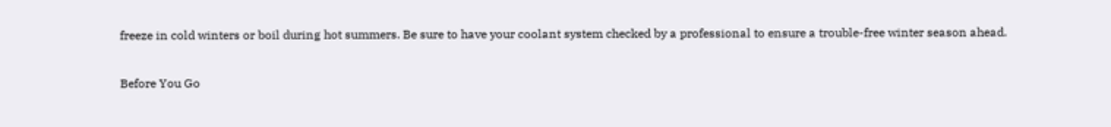freeze in cold winters or boil during hot summers. Be sure to have your coolant system checked by a professional to ensure a trouble-free winter season ahead.

Before You Go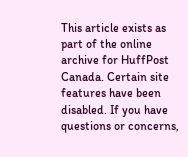This article exists as part of the online archive for HuffPost Canada. Certain site features have been disabled. If you have questions or concerns,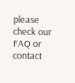please check our FAQ or contact